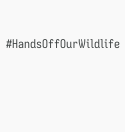#HandsOffOurWildlife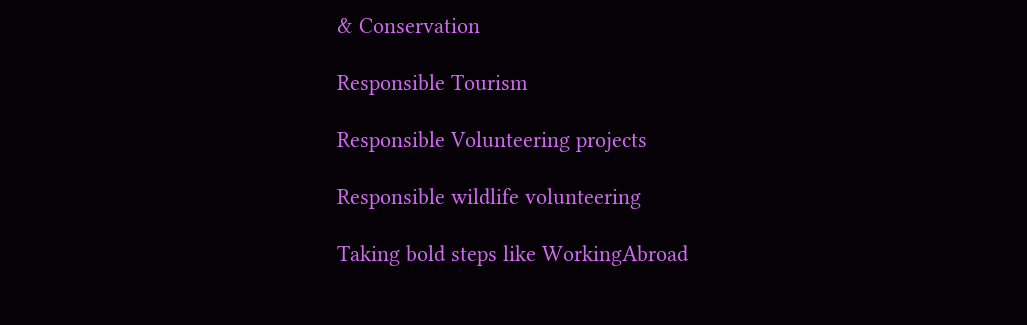& Conservation

Responsible Tourism

Responsible Volunteering projects

Responsible wildlife volunteering

Taking bold steps like WorkingAbroad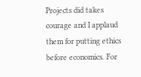Projects did takes courage and I applaud them for putting ethics before economics. For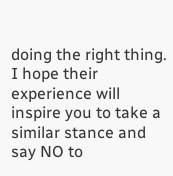doing the right thing. I hope their experience will inspire you to take a similar stance and say NO to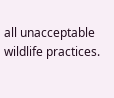all unacceptable wildlife practices.